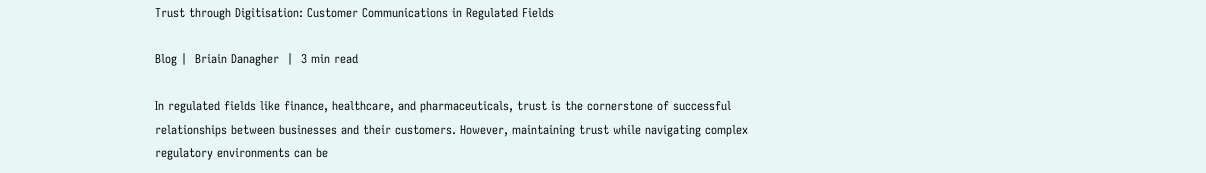Trust through Digitisation: Customer Communications in Regulated Fields

Blog |  Briain Danagher  |  3 min read

In regulated fields like finance, healthcare, and pharmaceuticals, trust is the cornerstone of successful relationships between businesses and their customers. However, maintaining trust while navigating complex regulatory environments can be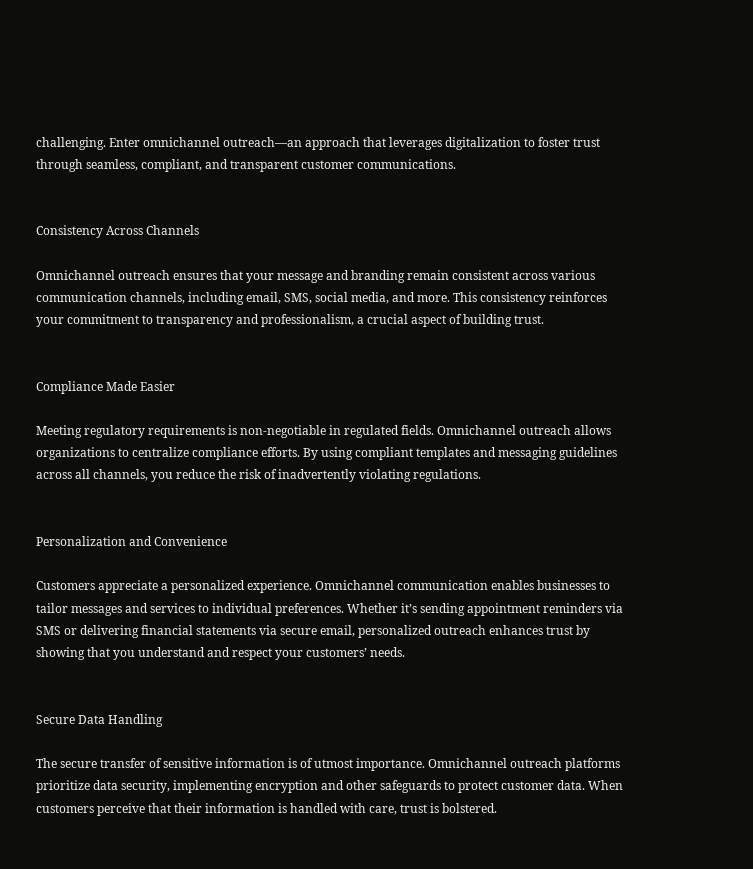challenging. Enter omnichannel outreach—an approach that leverages digitalization to foster trust through seamless, compliant, and transparent customer communications.


Consistency Across Channels

Omnichannel outreach ensures that your message and branding remain consistent across various communication channels, including email, SMS, social media, and more. This consistency reinforces your commitment to transparency and professionalism, a crucial aspect of building trust.


Compliance Made Easier

Meeting regulatory requirements is non-negotiable in regulated fields. Omnichannel outreach allows organizations to centralize compliance efforts. By using compliant templates and messaging guidelines across all channels, you reduce the risk of inadvertently violating regulations.


Personalization and Convenience

Customers appreciate a personalized experience. Omnichannel communication enables businesses to tailor messages and services to individual preferences. Whether it’s sending appointment reminders via SMS or delivering financial statements via secure email, personalized outreach enhances trust by showing that you understand and respect your customers’ needs.


Secure Data Handling

The secure transfer of sensitive information is of utmost importance. Omnichannel outreach platforms prioritize data security, implementing encryption and other safeguards to protect customer data. When customers perceive that their information is handled with care, trust is bolstered.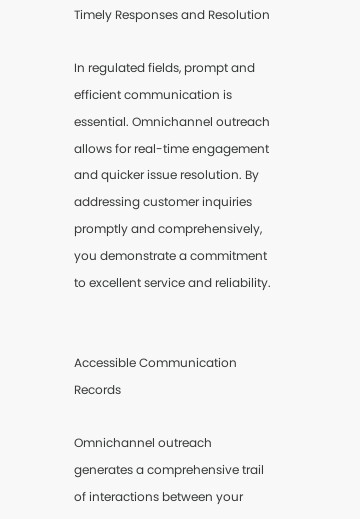Timely Responses and Resolution

In regulated fields, prompt and efficient communication is essential. Omnichannel outreach allows for real-time engagement and quicker issue resolution. By addressing customer inquiries promptly and comprehensively, you demonstrate a commitment to excellent service and reliability.


Accessible Communication Records

Omnichannel outreach generates a comprehensive trail of interactions between your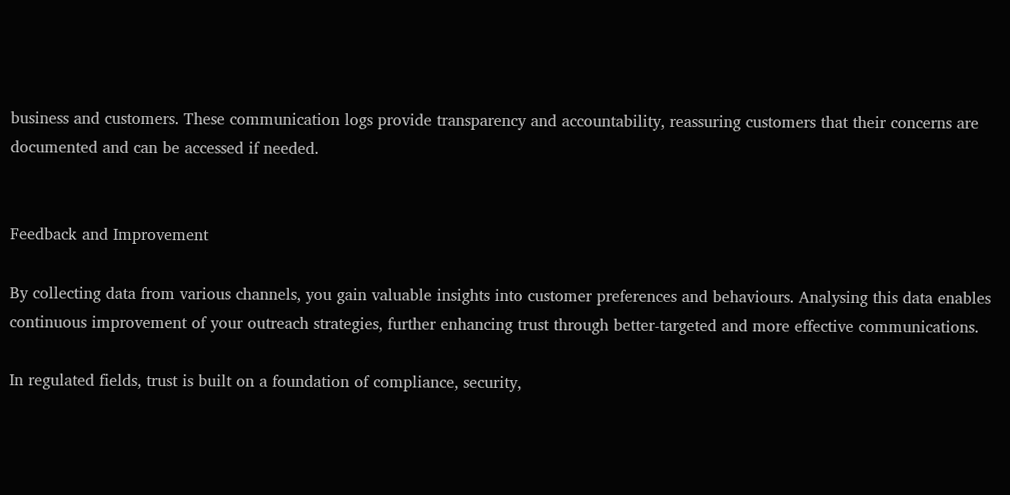business and customers. These communication logs provide transparency and accountability, reassuring customers that their concerns are documented and can be accessed if needed.


Feedback and Improvement

By collecting data from various channels, you gain valuable insights into customer preferences and behaviours. Analysing this data enables continuous improvement of your outreach strategies, further enhancing trust through better-targeted and more effective communications.

In regulated fields, trust is built on a foundation of compliance, security,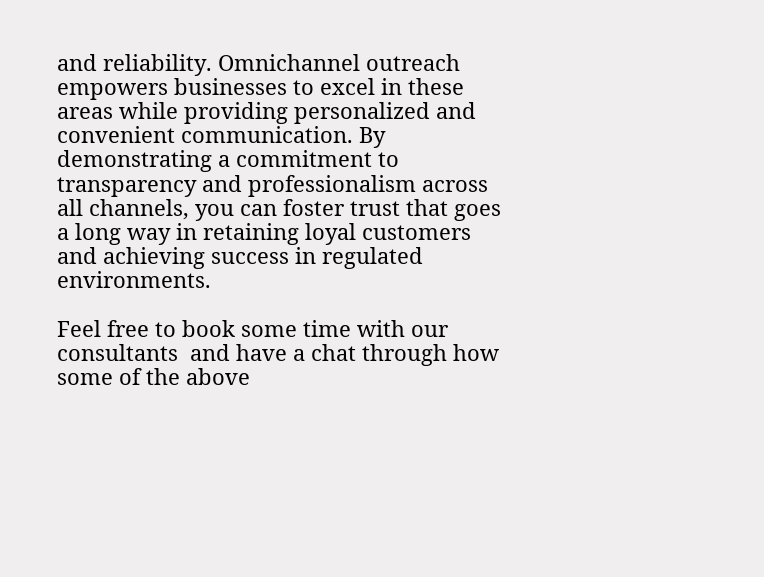and reliability. Omnichannel outreach empowers businesses to excel in these areas while providing personalized and convenient communication. By demonstrating a commitment to transparency and professionalism across all channels, you can foster trust that goes a long way in retaining loyal customers and achieving success in regulated environments.

Feel free to book some time with our consultants  and have a chat through how some of the above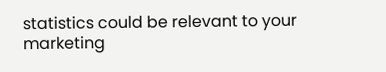statistics could be relevant to your marketing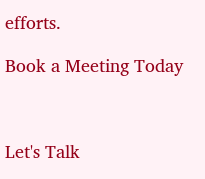efforts.

Book a Meeting Today



Let's Talk